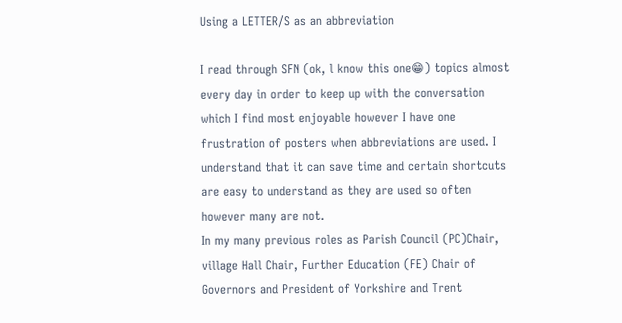Using a LETTER/S as an abbreviation

I read through SFN (ok, l know this one😁) topics almost every day in order to keep up with the conversation which I find most enjoyable however I have one frustration of posters when abbreviations are used. I understand that it can save time and certain shortcuts are easy to understand as they are used so often however many are not.
In my many previous roles as Parish Council (PC)Chair, village Hall Chair, Further Education (FE) Chair of Governors and President of Yorkshire and Trent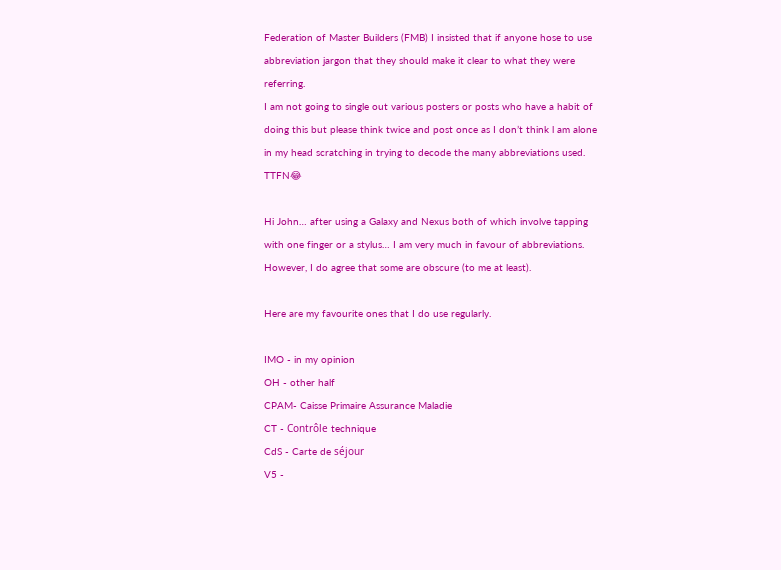Federation of Master Builders (FMB) I insisted that if anyone hose to use abbreviation jargon that they should make it clear to what they were referring.
I am not going to single out various posters or posts who have a habit of doing this but please think twice and post once as I don’t think l am alone in my head scratching in trying to decode the many abbreviations used. TTFN😂

Hi John… after using a Galaxy and Nexus both of which involve tapping with one finger or a stylus… I am very much in favour of abbreviations. However, I do agree that some are obscure (to me at least).

Here are my favourite ones that I do use regularly.

IMO - in my opinion
OH - other half
CPAM- Caisse Primaire Assurance Maladie
CT - Contrôle technique
CdS - Carte de séjour
V5 -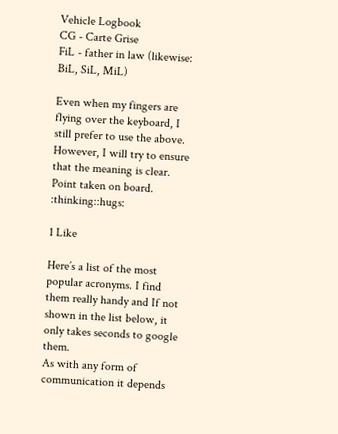Vehicle Logbook
CG - Carte Grise
FiL - father in law (likewise: BiL, SiL, MiL)

Even when my fingers are flying over the keyboard, I still prefer to use the above. However, I will try to ensure that the meaning is clear. Point taken on board. :thinking::hugs:

1 Like

Here’s a list of the most popular acronyms. I find them really handy and If not shown in the list below, it only takes seconds to google them.
As with any form of communication it depends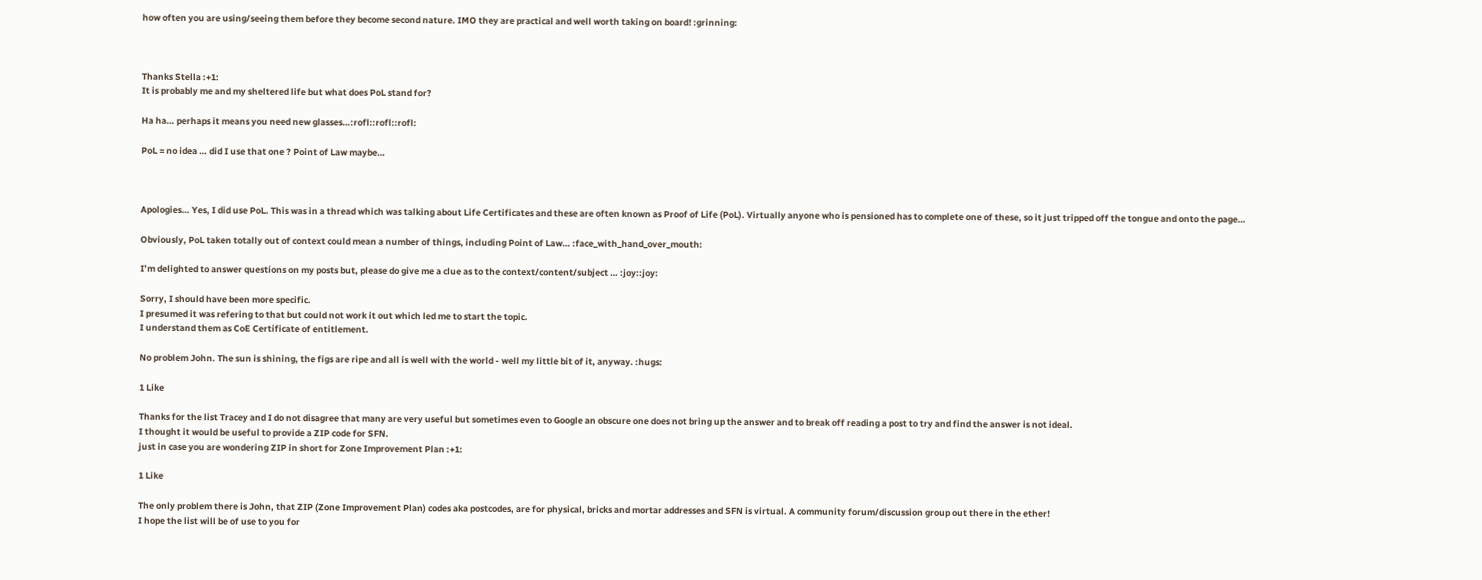how often you are using/seeing them before they become second nature. IMO they are practical and well worth taking on board! :grinning:



Thanks Stella :+1:
It is probably me and my sheltered life but what does PoL stand for?

Ha ha… perhaps it means you need new glasses…:rofl::rofl::rofl:

PoL = no idea … did I use that one ? Point of Law maybe…



Apologies… Yes, I did use PoL. This was in a thread which was talking about Life Certificates and these are often known as Proof of Life (PoL). Virtually anyone who is pensioned has to complete one of these, so it just tripped off the tongue and onto the page…

Obviously, PoL taken totally out of context could mean a number of things, including Point of Law… :face_with_hand_over_mouth:

I’m delighted to answer questions on my posts but, please do give me a clue as to the context/content/subject … :joy::joy:

Sorry, I should have been more specific.
I presumed it was refering to that but could not work it out which led me to start the topic.
I understand them as CoE Certificate of entitlement.

No problem John. The sun is shining, the figs are ripe and all is well with the world - well my little bit of it, anyway. :hugs:

1 Like

Thanks for the list Tracey and I do not disagree that many are very useful but sometimes even to Google an obscure one does not bring up the answer and to break off reading a post to try and find the answer is not ideal.
I thought it would be useful to provide a ZIP code for SFN.
just in case you are wondering ZIP in short for Zone Improvement Plan :+1:

1 Like

The only problem there is John, that ZIP (Zone Improvement Plan) codes aka postcodes, are for physical, bricks and mortar addresses and SFN is virtual. A community forum/discussion group out there in the ether!
I hope the list will be of use to you for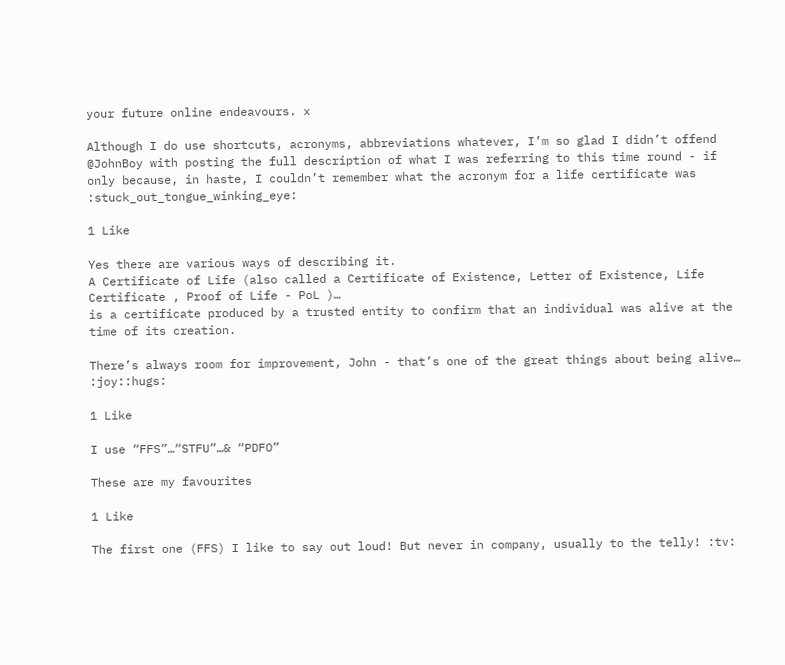your future online endeavours. x

Although I do use shortcuts, acronyms, abbreviations whatever, I’m so glad I didn’t offend @JohnBoy with posting the full description of what I was referring to this time round - if only because, in haste, I couldn’t remember what the acronym for a life certificate was :stuck_out_tongue_winking_eye:

1 Like

Yes there are various ways of describing it.
A Certificate of Life (also called a Certificate of Existence, Letter of Existence, Life Certificate , Proof of Life - PoL )…
is a certificate produced by a trusted entity to confirm that an individual was alive at the time of its creation.

There’s always room for improvement, John - that’s one of the great things about being alive… :joy::hugs:

1 Like

I use “FFS”…“STFU”…& “PDFO”

These are my favourites

1 Like

The first one (FFS) I like to say out loud! But never in company, usually to the telly! :tv: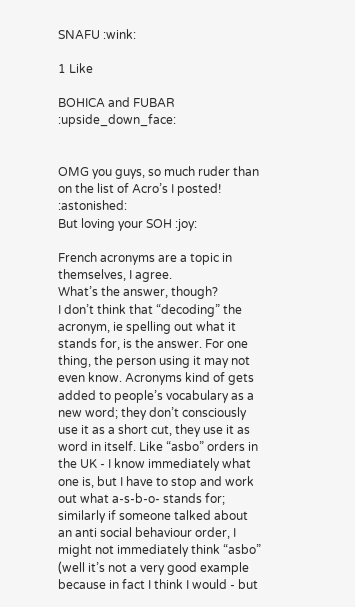SNAFU :wink:

1 Like

BOHICA and FUBAR :upside_down_face:


OMG you guys, so much ruder than on the list of Acro’s I posted! :astonished:
But loving your SOH :joy:

French acronyms are a topic in themselves, I agree.
What’s the answer, though?
I don’t think that “decoding” the acronym, ie spelling out what it stands for, is the answer. For one thing, the person using it may not even know. Acronyms kind of gets added to people’s vocabulary as a new word; they don’t consciously use it as a short cut, they use it as word in itself. Like “asbo” orders in the UK - I know immediately what one is, but I have to stop and work out what a-s-b-o- stands for; similarly if someone talked about an anti social behaviour order, I might not immediately think “asbo” (well it’s not a very good example because in fact I think I would - but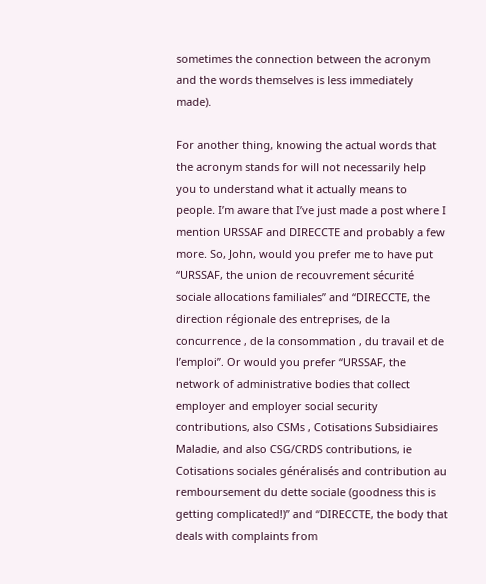sometimes the connection between the acronym and the words themselves is less immediately made).

For another thing, knowing the actual words that the acronym stands for will not necessarily help you to understand what it actually means to people. I’m aware that I’ve just made a post where I mention URSSAF and DIRECCTE and probably a few more. So, John, would you prefer me to have put “URSSAF, the union de recouvrement sécurité sociale allocations familiales” and “DIRECCTE, the direction régionale des entreprises, de la concurrence , de la consommation , du travail et de l’emploi”. Or would you prefer “URSSAF, the network of administrative bodies that collect employer and employer social security contributions, also CSMs , Cotisations Subsidiaires Maladie, and also CSG/CRDS contributions, ie Cotisations sociales généralisés and contribution au remboursement du dette sociale (goodness this is getting complicated!)” and “DIRECCTE, the body that deals with complaints from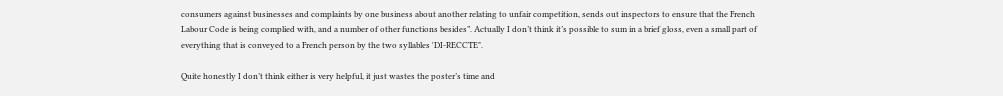consumers against businesses and complaints by one business about another relating to unfair competition, sends out inspectors to ensure that the French Labour Code is being complied with, and a number of other functions besides”. Actually I don’t think it’s possible to sum in a brief gloss, even a small part of everything that is conveyed to a French person by the two syllables 'DI-RECCTE".

Quite honestly I don’t think either is very helpful, it just wastes the poster’s time and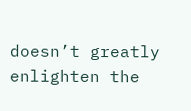doesn’t greatly enlighten the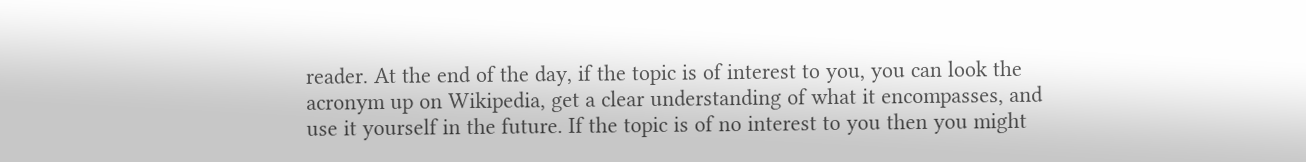reader. At the end of the day, if the topic is of interest to you, you can look the acronym up on Wikipedia, get a clear understanding of what it encompasses, and use it yourself in the future. If the topic is of no interest to you then you might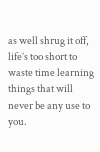as well shrug it off, life’s too short to waste time learning things that will never be any use to you.